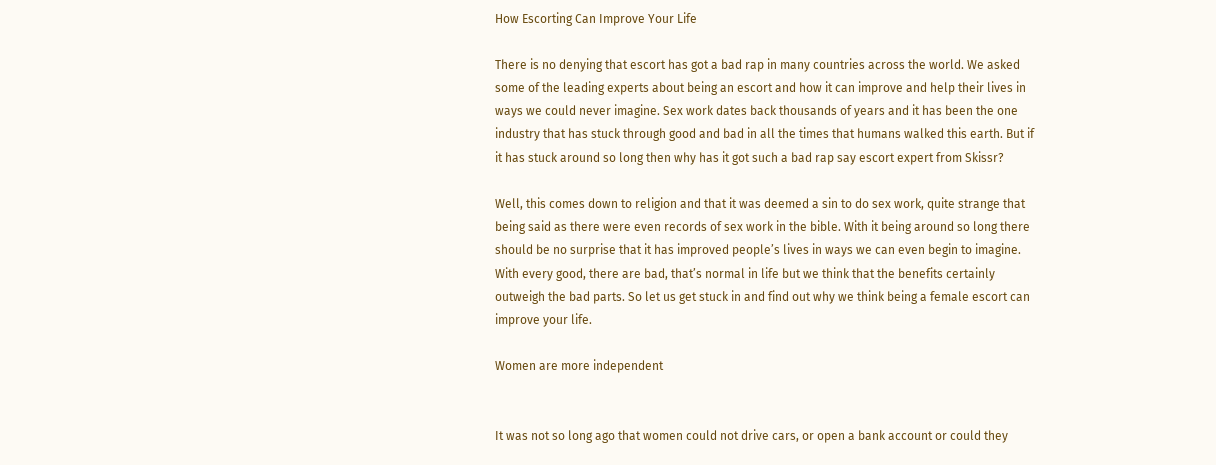How Escorting Can Improve Your Life

There is no denying that escort has got a bad rap in many countries across the world. We asked some of the leading experts about being an escort and how it can improve and help their lives in ways we could never imagine. Sex work dates back thousands of years and it has been the one industry that has stuck through good and bad in all the times that humans walked this earth. But if it has stuck around so long then why has it got such a bad rap say escort expert from Skissr?

Well, this comes down to religion and that it was deemed a sin to do sex work, quite strange that being said as there were even records of sex work in the bible. With it being around so long there should be no surprise that it has improved people’s lives in ways we can even begin to imagine. With every good, there are bad, that’s normal in life but we think that the benefits certainly outweigh the bad parts. So let us get stuck in and find out why we think being a female escort can improve your life.

Women are more independent


It was not so long ago that women could not drive cars, or open a bank account or could they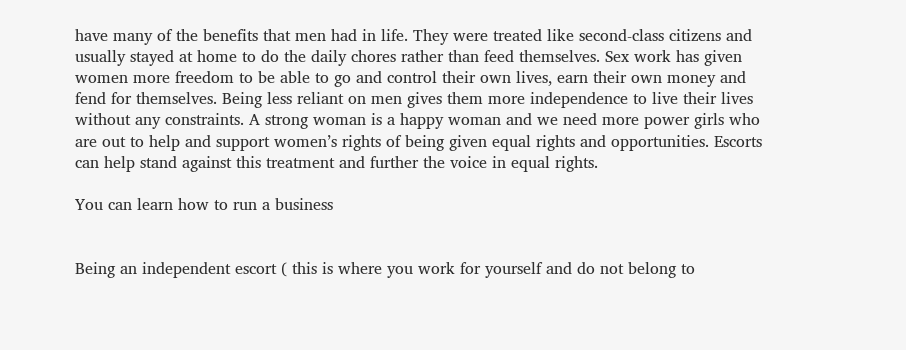have many of the benefits that men had in life. They were treated like second-class citizens and usually stayed at home to do the daily chores rather than feed themselves. Sex work has given women more freedom to be able to go and control their own lives, earn their own money and fend for themselves. Being less reliant on men gives them more independence to live their lives without any constraints. A strong woman is a happy woman and we need more power girls who are out to help and support women’s rights of being given equal rights and opportunities. Escorts can help stand against this treatment and further the voice in equal rights.

You can learn how to run a business


Being an independent escort ( this is where you work for yourself and do not belong to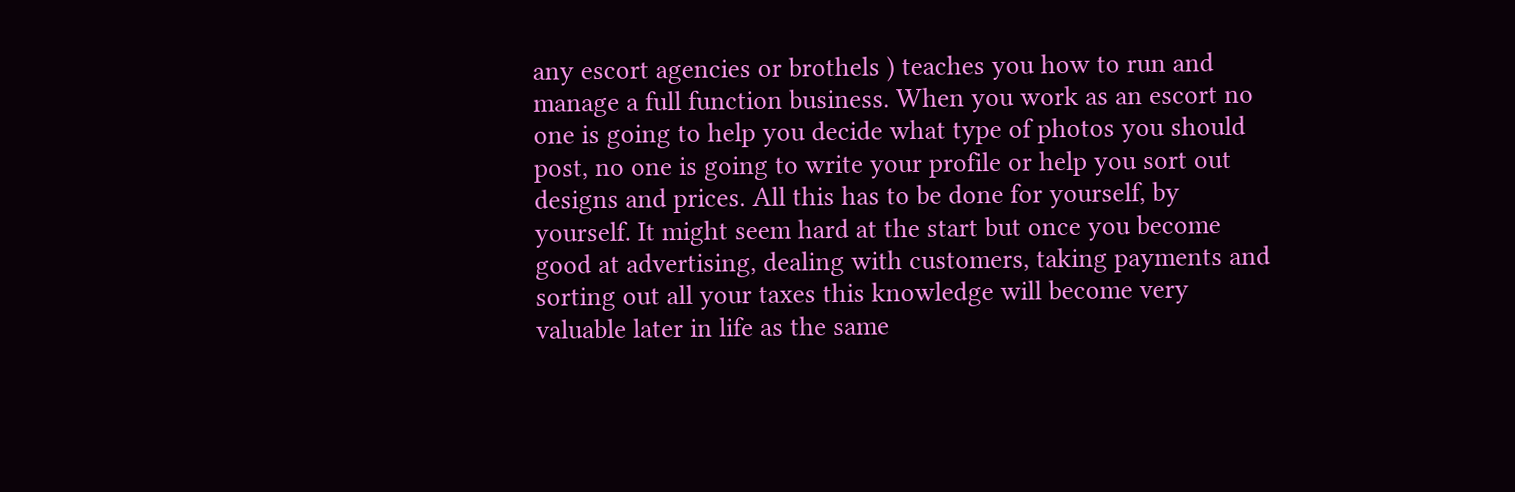any escort agencies or brothels ) teaches you how to run and manage a full function business. When you work as an escort no one is going to help you decide what type of photos you should post, no one is going to write your profile or help you sort out designs and prices. All this has to be done for yourself, by yourself. It might seem hard at the start but once you become good at advertising, dealing with customers, taking payments and sorting out all your taxes this knowledge will become very valuable later in life as the same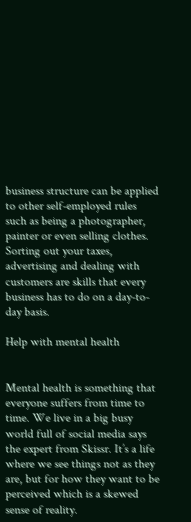business structure can be applied to other self-employed rules such as being a photographer, painter or even selling clothes. Sorting out your taxes, advertising and dealing with customers are skills that every business has to do on a day-to-day basis.

Help with mental health


Mental health is something that everyone suffers from time to time. We live in a big busy world full of social media says the expert from Skissr. It’s a life where we see things not as they are, but for how they want to be perceived which is a skewed sense of reality.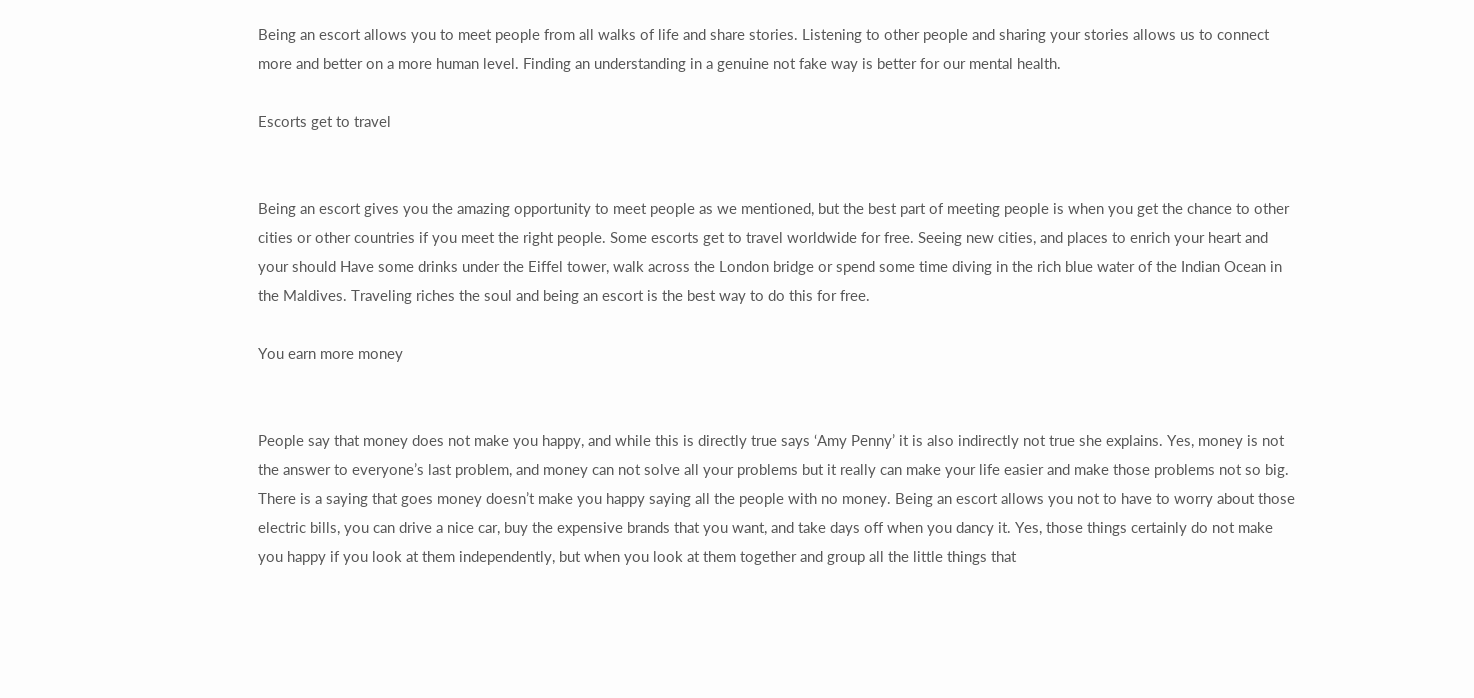Being an escort allows you to meet people from all walks of life and share stories. Listening to other people and sharing your stories allows us to connect more and better on a more human level. Finding an understanding in a genuine not fake way is better for our mental health.

Escorts get to travel


Being an escort gives you the amazing opportunity to meet people as we mentioned, but the best part of meeting people is when you get the chance to other cities or other countries if you meet the right people. Some escorts get to travel worldwide for free. Seeing new cities, and places to enrich your heart and your should Have some drinks under the Eiffel tower, walk across the London bridge or spend some time diving in the rich blue water of the Indian Ocean in the Maldives. Traveling riches the soul and being an escort is the best way to do this for free.

You earn more money


People say that money does not make you happy, and while this is directly true says ‘Amy Penny’ it is also indirectly not true she explains. Yes, money is not the answer to everyone’s last problem, and money can not solve all your problems but it really can make your life easier and make those problems not so big. There is a saying that goes money doesn’t make you happy saying all the people with no money. Being an escort allows you not to have to worry about those electric bills, you can drive a nice car, buy the expensive brands that you want, and take days off when you dancy it. Yes, those things certainly do not make you happy if you look at them independently, but when you look at them together and group all the little things that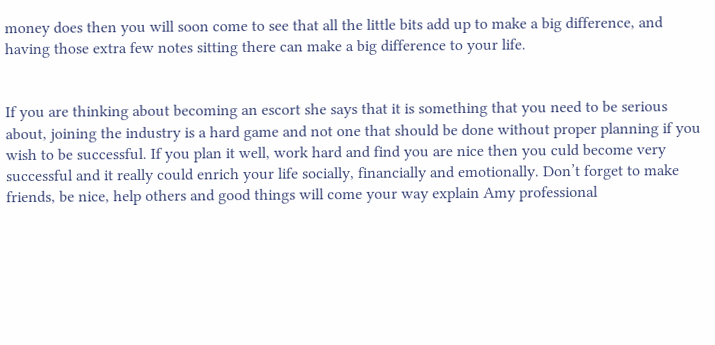money does then you will soon come to see that all the little bits add up to make a big difference, and having those extra few notes sitting there can make a big difference to your life.


If you are thinking about becoming an escort she says that it is something that you need to be serious about, joining the industry is a hard game and not one that should be done without proper planning if you wish to be successful. If you plan it well, work hard and find you are nice then you culd become very successful and it really could enrich your life socially, financially and emotionally. Don’t forget to make friends, be nice, help others and good things will come your way explain Amy professional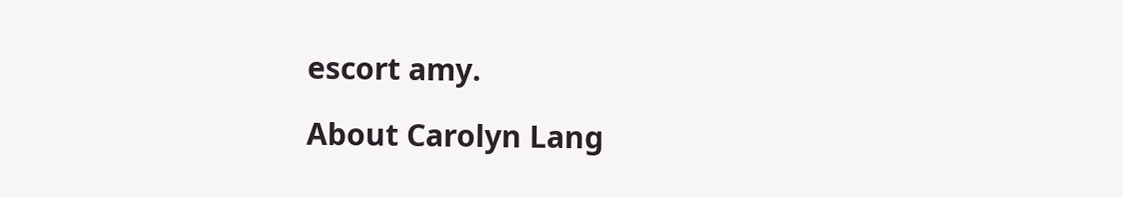escort amy.

About Carolyn Lang